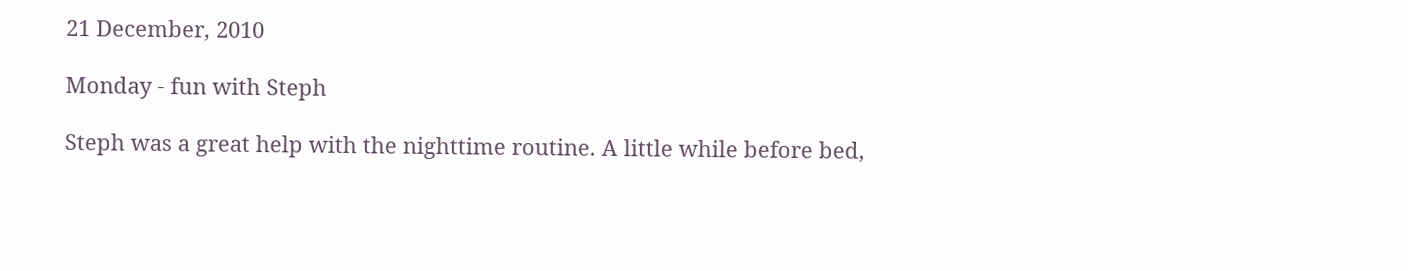21 December, 2010

Monday - fun with Steph

Steph was a great help with the nighttime routine. A little while before bed,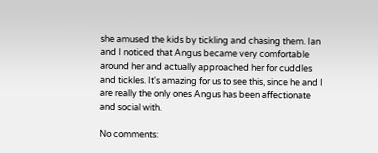she amused the kids by tickling and chasing them. Ian and I noticed that Angus became very comfortable around her and actually approached her for cuddles and tickles. It's amazing for us to see this, since he and I are really the only ones Angus has been affectionate and social with.

No comments: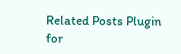Related Posts Plugin for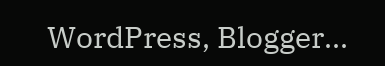WordPress, Blogger...